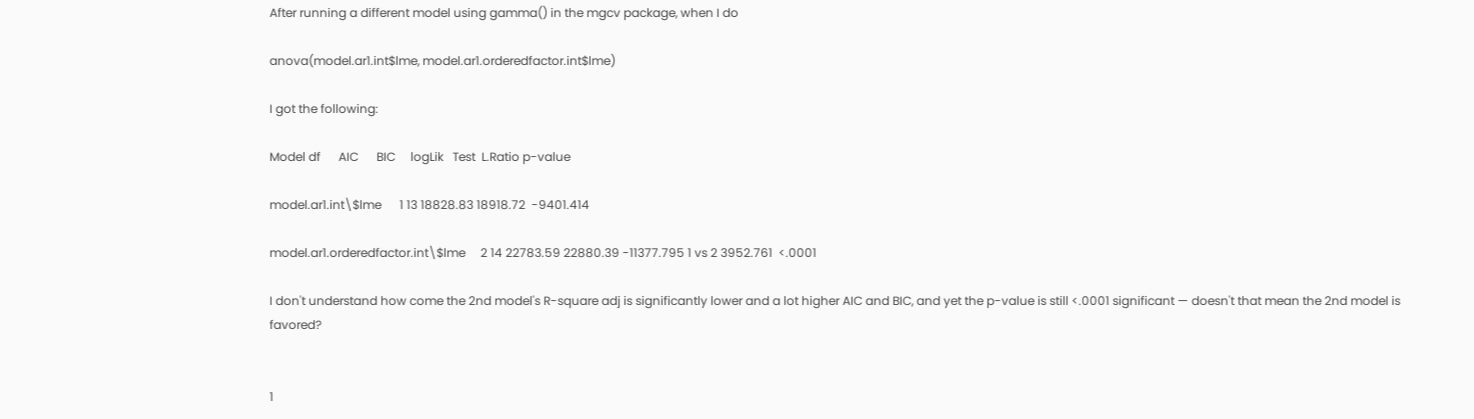After running a different model using gamma() in the mgcv package, when I do

anova(model.ar1.int$lme, model.ar1.orderedfactor.int$lme)

I got the following:

Model df      AIC      BIC     logLik   Test  L.Ratio p-value

model.ar1.int\$lme      1 13 18828.83 18918.72  -9401.414

model.ar1.orderedfactor.int\$lme     2 14 22783.59 22880.39 -11377.795 1 vs 2 3952.761  <.0001

I don't understand how come the 2nd model's R-square adj is significantly lower and a lot higher AIC and BIC, and yet the p-value is still <.0001 significant — doesn't that mean the 2nd model is favored?


1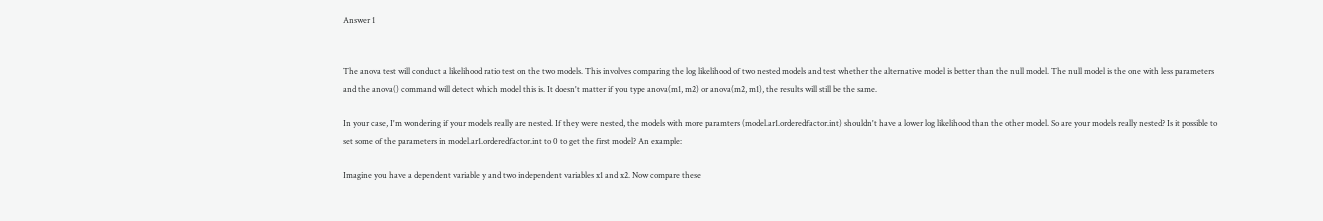Answer 1


The anova test will conduct a likelihood ratio test on the two models. This involves comparing the log likelihood of two nested models and test whether the alternative model is better than the null model. The null model is the one with less parameters and the anova() command will detect which model this is. It doesn't matter if you type anova(m1, m2) or anova(m2, m1), the results will still be the same.

In your case, I'm wondering if your models really are nested. If they were nested, the models with more paramters (model.ar1.orderedfactor.int) shouldn't have a lower log likelihood than the other model. So are your models really nested? Is it possible to set some of the parameters in model.ar1.orderedfactor.int to 0 to get the first model? An example:

Imagine you have a dependent variable y and two independent variables x1 and x2. Now compare these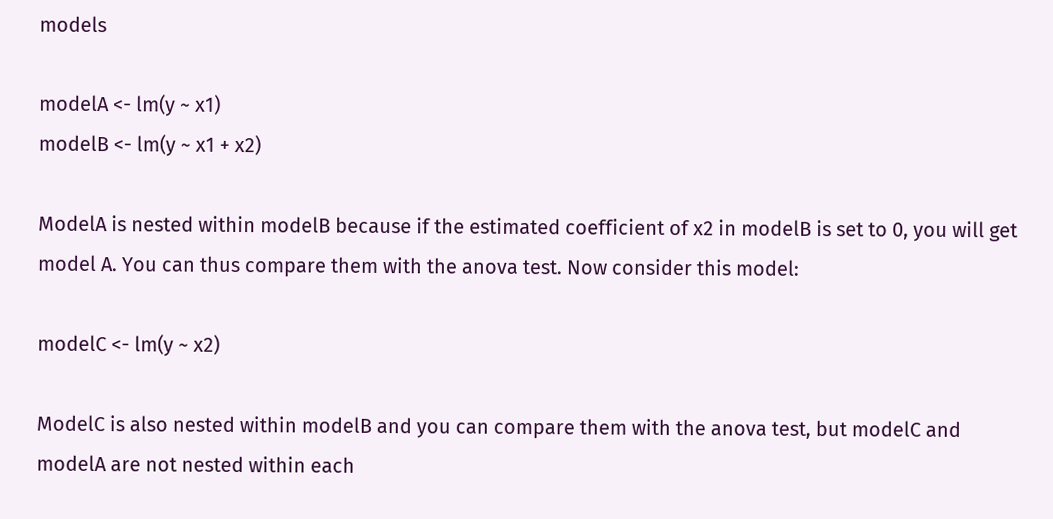models

modelA <- lm(y ~ x1)
modelB <- lm(y ~ x1 + x2)

ModelA is nested within modelB because if the estimated coefficient of x2 in modelB is set to 0, you will get model A. You can thus compare them with the anova test. Now consider this model:

modelC <- lm(y ~ x2)

ModelC is also nested within modelB and you can compare them with the anova test, but modelC and modelA are not nested within each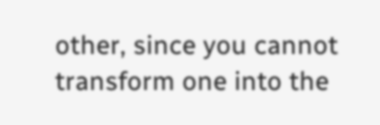other, since you cannot transform one into the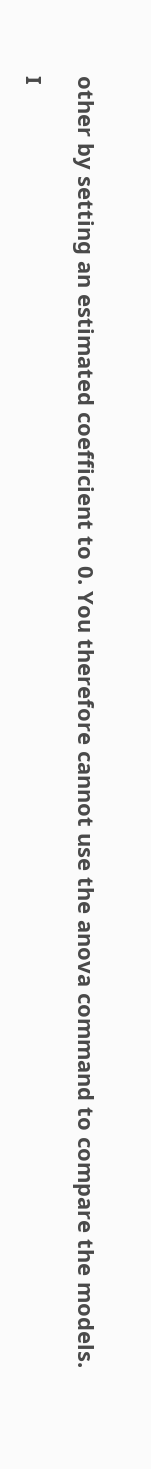other by setting an estimated coefficient to 0. You therefore cannot use the anova command to compare the models.

I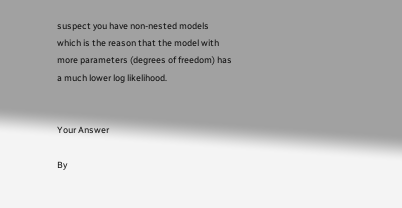suspect you have non-nested models which is the reason that the model with more parameters (degrees of freedom) has a much lower log likelihood.


Your Answer

By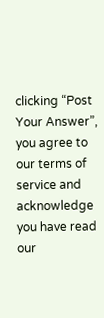clicking “Post Your Answer”, you agree to our terms of service and acknowledge you have read our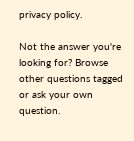privacy policy.

Not the answer you're looking for? Browse other questions tagged or ask your own question.